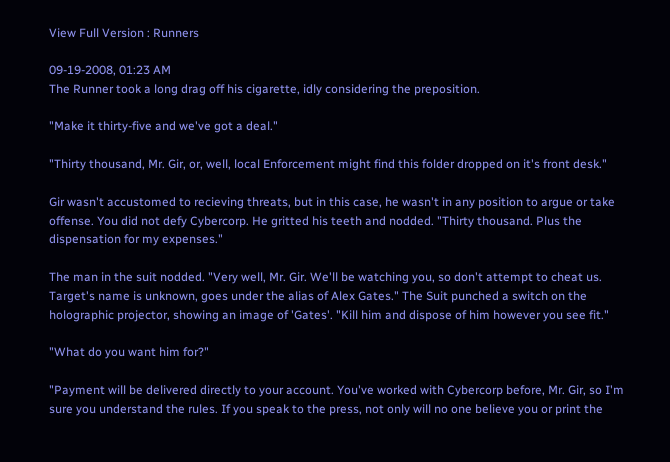View Full Version : Runners

09-19-2008, 01:23 AM
The Runner took a long drag off his cigarette, idly considering the preposition.

"Make it thirty-five and we've got a deal."

"Thirty thousand, Mr. Gir, or, well, local Enforcement might find this folder dropped on it's front desk."

Gir wasn't accustomed to recieving threats, but in this case, he wasn't in any position to argue or take offense. You did not defy Cybercorp. He gritted his teeth and nodded. "Thirty thousand. Plus the dispensation for my expenses."

The man in the suit nodded. "Very well, Mr. Gir. We'll be watching you, so don't attempt to cheat us. Target's name is unknown, goes under the alias of Alex Gates." The Suit punched a switch on the holographic projector, showing an image of 'Gates'. "Kill him and dispose of him however you see fit."

"What do you want him for?"

"Payment will be delivered directly to your account. You've worked with Cybercorp before, Mr. Gir, so I'm sure you understand the rules. If you speak to the press, not only will no one believe you or print the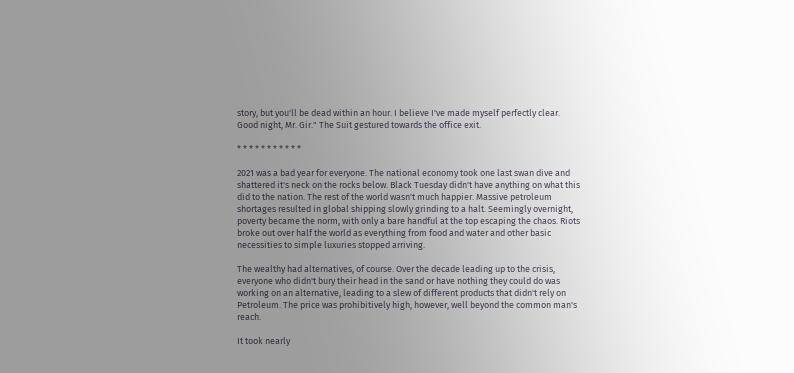story, but you'll be dead within an hour. I believe I've made myself perfectly clear. Good night, Mr. Gir." The Suit gestured towards the office exit.

* * * * * * * * * * *

2021 was a bad year for everyone. The national economy took one last swan dive and shattered it's neck on the rocks below. Black Tuesday didn't have anything on what this did to the nation. The rest of the world wasn't much happier. Massive petroleum shortages resulted in global shipping slowly grinding to a halt. Seemingly overnight, poverty became the norm, with only a bare handful at the top escaping the chaos. Riots broke out over half the world as everything from food and water and other basic necessities to simple luxuries stopped arriving.

The wealthy had alternatives, of course. Over the decade leading up to the crisis, everyone who didn't bury their head in the sand or have nothing they could do was working on an alternative, leading to a slew of different products that didn't rely on Petroleum. The price was prohibitively high, however, well beyond the common man's reach.

It took nearly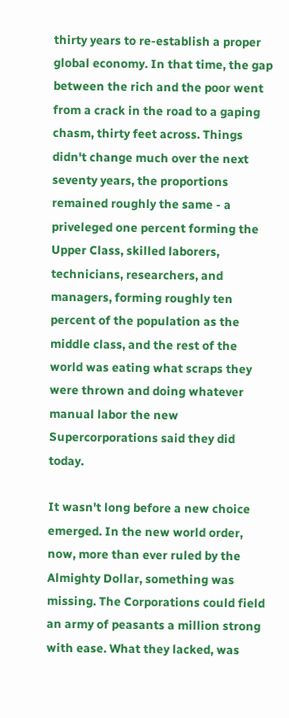thirty years to re-establish a proper global economy. In that time, the gap between the rich and the poor went from a crack in the road to a gaping chasm, thirty feet across. Things didn't change much over the next seventy years, the proportions remained roughly the same - a priveleged one percent forming the Upper Class, skilled laborers, technicians, researchers, and managers, forming roughly ten percent of the population as the middle class, and the rest of the world was eating what scraps they were thrown and doing whatever manual labor the new Supercorporations said they did today.

It wasn't long before a new choice emerged. In the new world order, now, more than ever ruled by the Almighty Dollar, something was missing. The Corporations could field an army of peasants a million strong with ease. What they lacked, was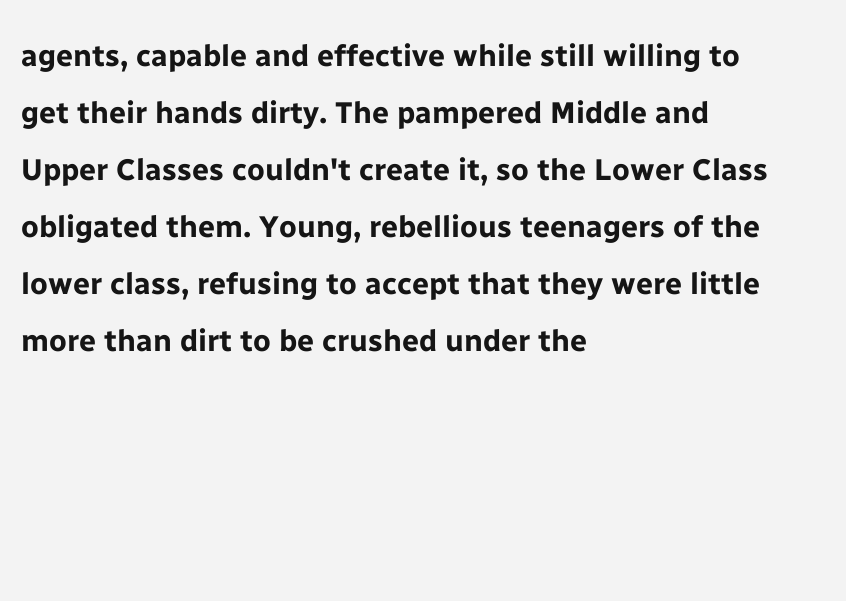agents, capable and effective while still willing to get their hands dirty. The pampered Middle and Upper Classes couldn't create it, so the Lower Class obligated them. Young, rebellious teenagers of the lower class, refusing to accept that they were little more than dirt to be crushed under the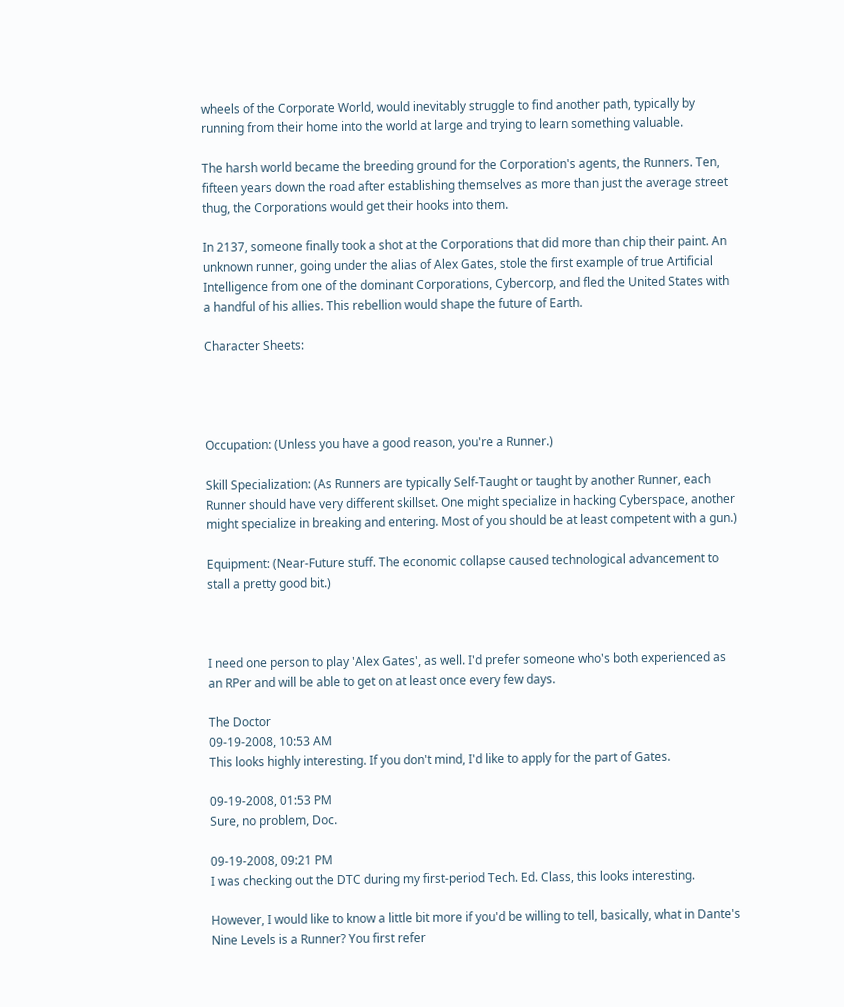wheels of the Corporate World, would inevitably struggle to find another path, typically by running from their home into the world at large and trying to learn something valuable.

The harsh world became the breeding ground for the Corporation's agents, the Runners. Ten, fifteen years down the road after establishing themselves as more than just the average street thug, the Corporations would get their hooks into them.

In 2137, someone finally took a shot at the Corporations that did more than chip their paint. An unknown runner, going under the alias of Alex Gates, stole the first example of true Artificial Intelligence from one of the dominant Corporations, Cybercorp, and fled the United States with a handful of his allies. This rebellion would shape the future of Earth.

Character Sheets:




Occupation: (Unless you have a good reason, you're a Runner.)

Skill Specialization: (As Runners are typically Self-Taught or taught by another Runner, each Runner should have very different skillset. One might specialize in hacking Cyberspace, another might specialize in breaking and entering. Most of you should be at least competent with a gun.)

Equipment: (Near-Future stuff. The economic collapse caused technological advancement to stall a pretty good bit.)



I need one person to play 'Alex Gates', as well. I'd prefer someone who's both experienced as an RPer and will be able to get on at least once every few days.

The Doctor
09-19-2008, 10:53 AM
This looks highly interesting. If you don't mind, I'd like to apply for the part of Gates.

09-19-2008, 01:53 PM
Sure, no problem, Doc.

09-19-2008, 09:21 PM
I was checking out the DTC during my first-period Tech. Ed. Class, this looks interesting.

However, I would like to know a little bit more if you'd be willing to tell, basically, what in Dante's Nine Levels is a Runner? You first refer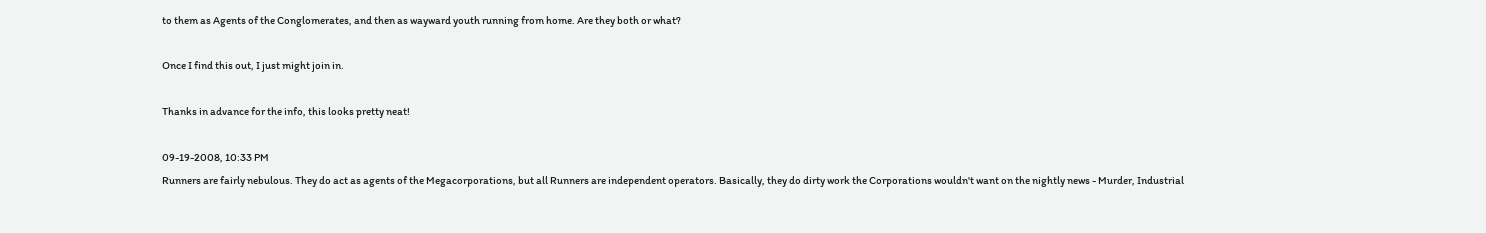to them as Agents of the Conglomerates, and then as wayward youth running from home. Are they both or what?

Once I find this out, I just might join in.

Thanks in advance for the info, this looks pretty neat!

09-19-2008, 10:33 PM
Runners are fairly nebulous. They do act as agents of the Megacorporations, but all Runners are independent operators. Basically, they do dirty work the Corporations wouldn't want on the nightly news - Murder, Industrial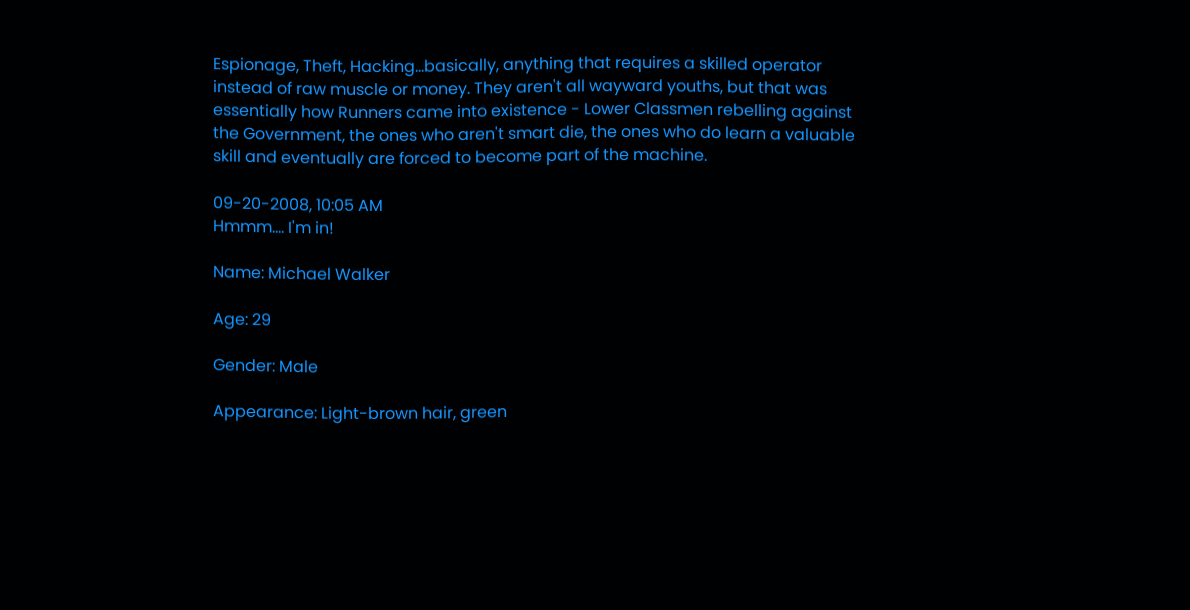Espionage, Theft, Hacking...basically, anything that requires a skilled operator instead of raw muscle or money. They aren't all wayward youths, but that was essentially how Runners came into existence - Lower Classmen rebelling against the Government, the ones who aren't smart die, the ones who do learn a valuable skill and eventually are forced to become part of the machine.

09-20-2008, 10:05 AM
Hmmm.... I'm in!

Name: Michael Walker

Age: 29

Gender: Male

Appearance: Light-brown hair, green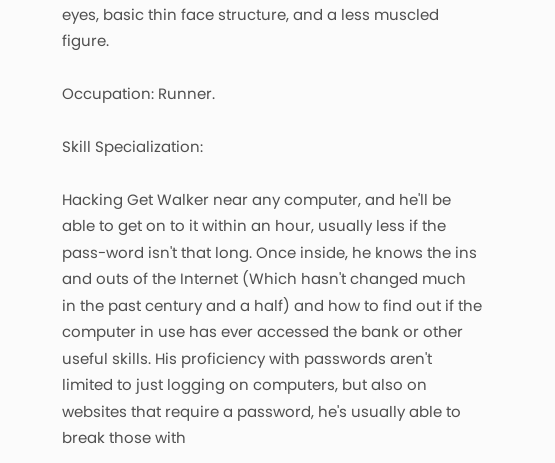eyes, basic thin face structure, and a less muscled figure.

Occupation: Runner.

Skill Specialization:

Hacking Get Walker near any computer, and he'll be able to get on to it within an hour, usually less if the pass-word isn't that long. Once inside, he knows the ins and outs of the Internet (Which hasn't changed much in the past century and a half) and how to find out if the computer in use has ever accessed the bank or other useful skills. His proficiency with passwords aren't limited to just logging on computers, but also on websites that require a password, he's usually able to break those with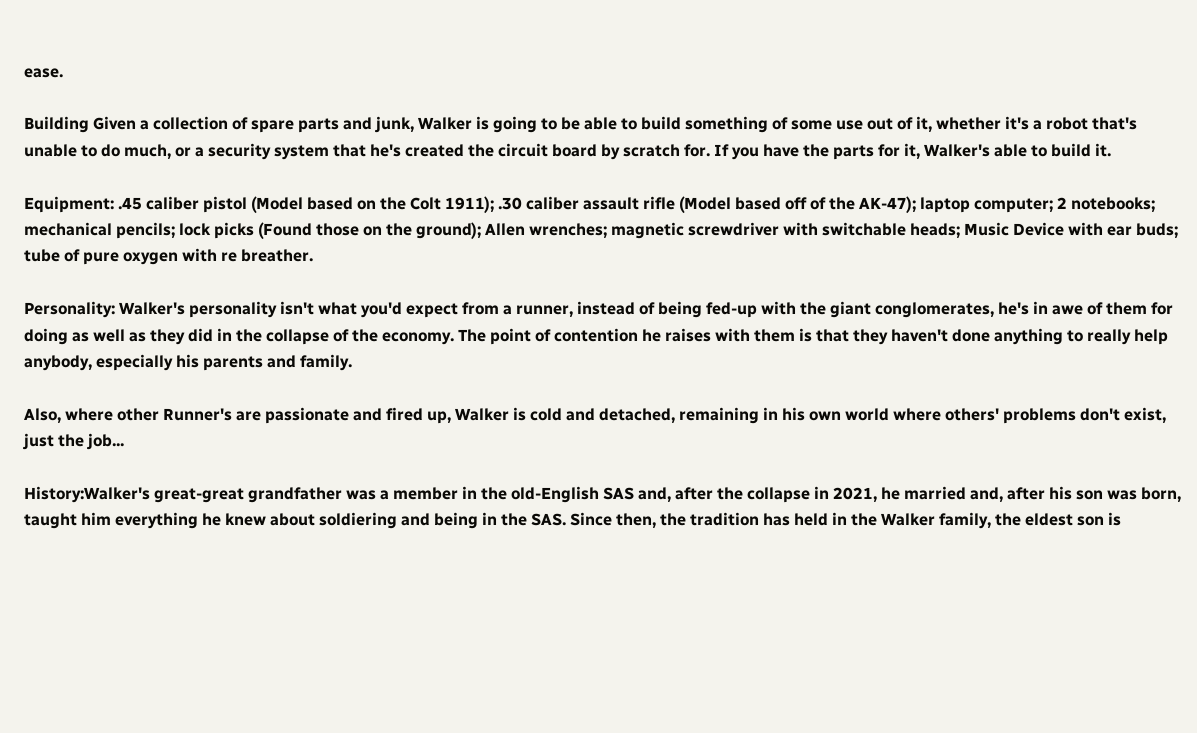ease.

Building Given a collection of spare parts and junk, Walker is going to be able to build something of some use out of it, whether it's a robot that's unable to do much, or a security system that he's created the circuit board by scratch for. If you have the parts for it, Walker's able to build it.

Equipment: .45 caliber pistol (Model based on the Colt 1911); .30 caliber assault rifle (Model based off of the AK-47); laptop computer; 2 notebooks; mechanical pencils; lock picks (Found those on the ground); Allen wrenches; magnetic screwdriver with switchable heads; Music Device with ear buds; tube of pure oxygen with re breather.

Personality: Walker's personality isn't what you'd expect from a runner, instead of being fed-up with the giant conglomerates, he's in awe of them for doing as well as they did in the collapse of the economy. The point of contention he raises with them is that they haven't done anything to really help anybody, especially his parents and family.

Also, where other Runner's are passionate and fired up, Walker is cold and detached, remaining in his own world where others' problems don't exist, just the job...

History:Walker's great-great grandfather was a member in the old-English SAS and, after the collapse in 2021, he married and, after his son was born, taught him everything he knew about soldiering and being in the SAS. Since then, the tradition has held in the Walker family, the eldest son is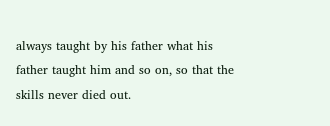always taught by his father what his father taught him and so on, so that the skills never died out.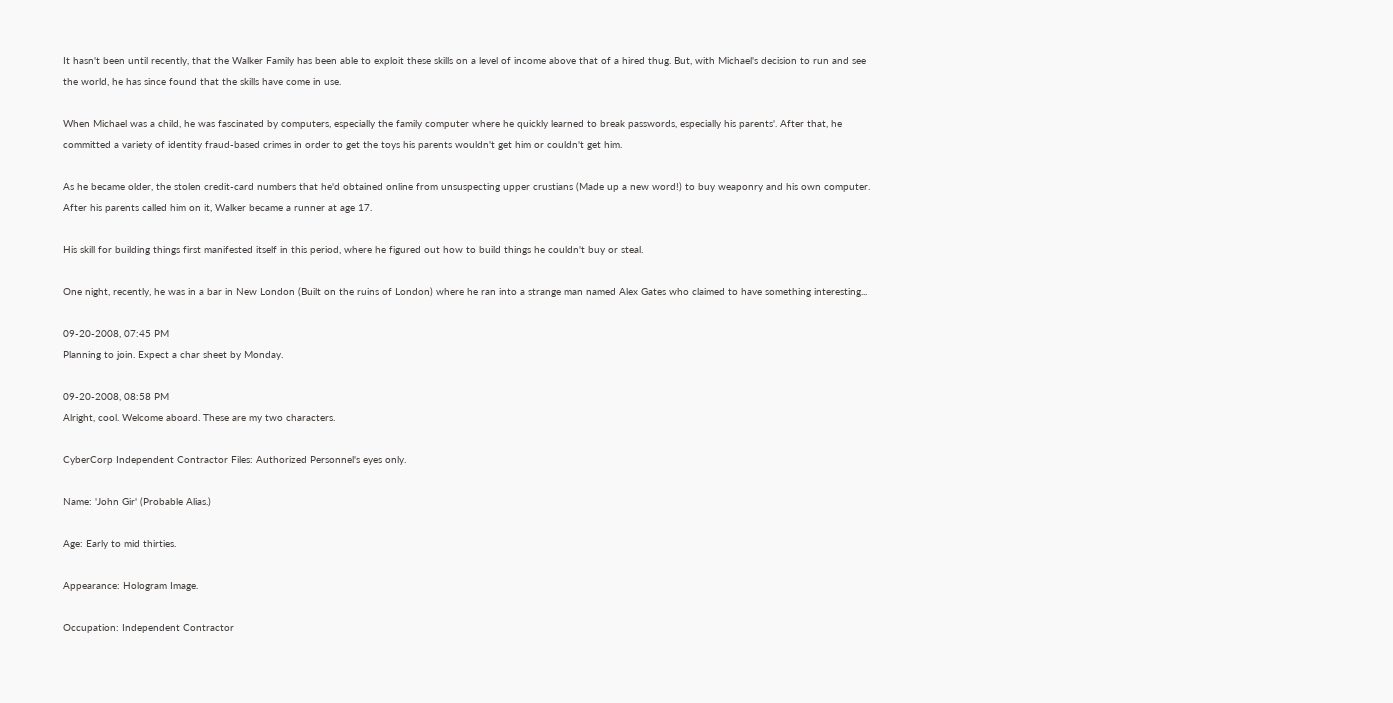It hasn't been until recently, that the Walker Family has been able to exploit these skills on a level of income above that of a hired thug. But, with Michael's decision to run and see the world, he has since found that the skills have come in use.

When Michael was a child, he was fascinated by computers, especially the family computer where he quickly learned to break passwords, especially his parents'. After that, he committed a variety of identity fraud-based crimes in order to get the toys his parents wouldn't get him or couldn't get him.

As he became older, the stolen credit-card numbers that he'd obtained online from unsuspecting upper crustians (Made up a new word!) to buy weaponry and his own computer. After his parents called him on it, Walker became a runner at age 17.

His skill for building things first manifested itself in this period, where he figured out how to build things he couldn't buy or steal.

One night, recently, he was in a bar in New London (Built on the ruins of London) where he ran into a strange man named Alex Gates who claimed to have something interesting...

09-20-2008, 07:45 PM
Planning to join. Expect a char sheet by Monday.

09-20-2008, 08:58 PM
Alright, cool. Welcome aboard. These are my two characters.

CyberCorp Independent Contractor Files: Authorized Personnel's eyes only.

Name: 'John Gir' (Probable Alias.)

Age: Early to mid thirties.

Appearance: Hologram Image.

Occupation: Independent Contractor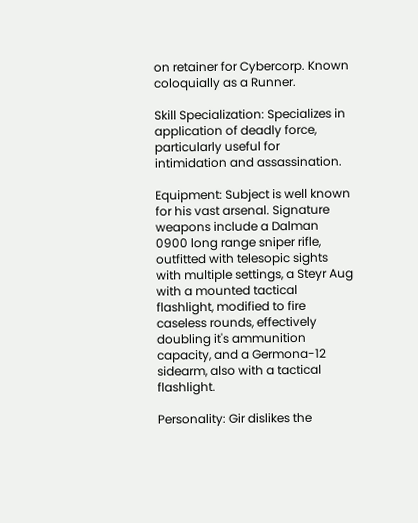on retainer for Cybercorp. Known coloquially as a Runner.

Skill Specialization: Specializes in application of deadly force, particularly useful for intimidation and assassination.

Equipment: Subject is well known for his vast arsenal. Signature weapons include a Dalman 0900 long range sniper rifle, outfitted with telesopic sights with multiple settings, a Steyr Aug with a mounted tactical flashlight, modified to fire caseless rounds, effectively doubling it's ammunition capacity, and a Germona-12 sidearm, also with a tactical flashlight.

Personality: Gir dislikes the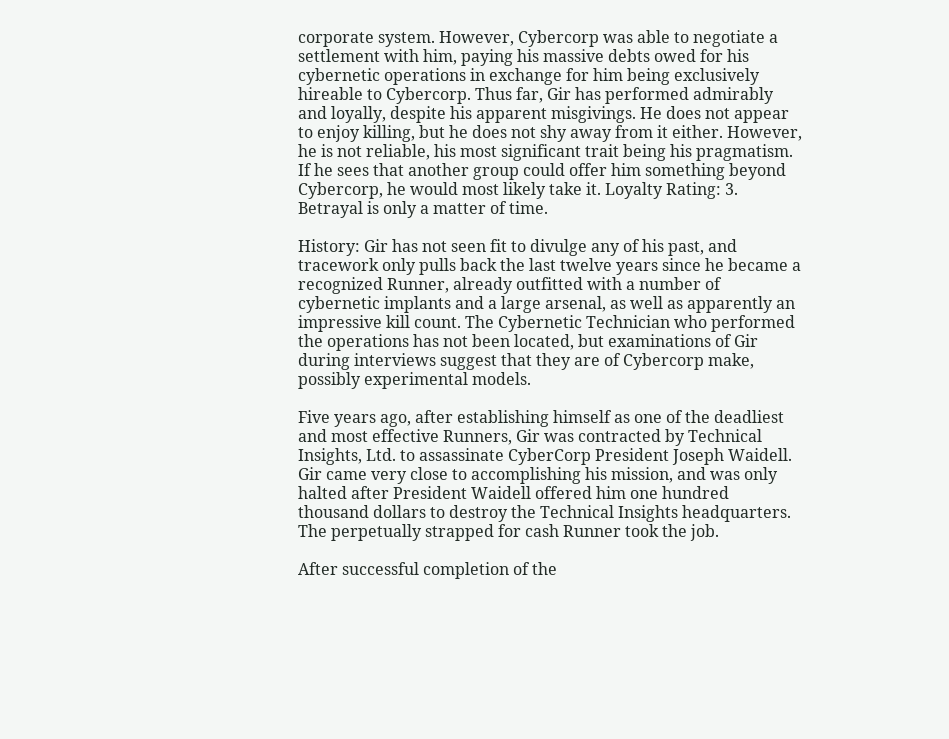corporate system. However, Cybercorp was able to negotiate a settlement with him, paying his massive debts owed for his cybernetic operations in exchange for him being exclusively hireable to Cybercorp. Thus far, Gir has performed admirably and loyally, despite his apparent misgivings. He does not appear to enjoy killing, but he does not shy away from it either. However, he is not reliable, his most significant trait being his pragmatism. If he sees that another group could offer him something beyond Cybercorp, he would most likely take it. Loyalty Rating: 3. Betrayal is only a matter of time.

History: Gir has not seen fit to divulge any of his past, and tracework only pulls back the last twelve years since he became a recognized Runner, already outfitted with a number of cybernetic implants and a large arsenal, as well as apparently an impressive kill count. The Cybernetic Technician who performed the operations has not been located, but examinations of Gir during interviews suggest that they are of Cybercorp make, possibly experimental models.

Five years ago, after establishing himself as one of the deadliest and most effective Runners, Gir was contracted by Technical Insights, Ltd. to assassinate CyberCorp President Joseph Waidell. Gir came very close to accomplishing his mission, and was only halted after President Waidell offered him one hundred thousand dollars to destroy the Technical Insights headquarters. The perpetually strapped for cash Runner took the job.

After successful completion of the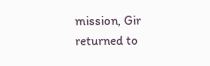mission, Gir returned to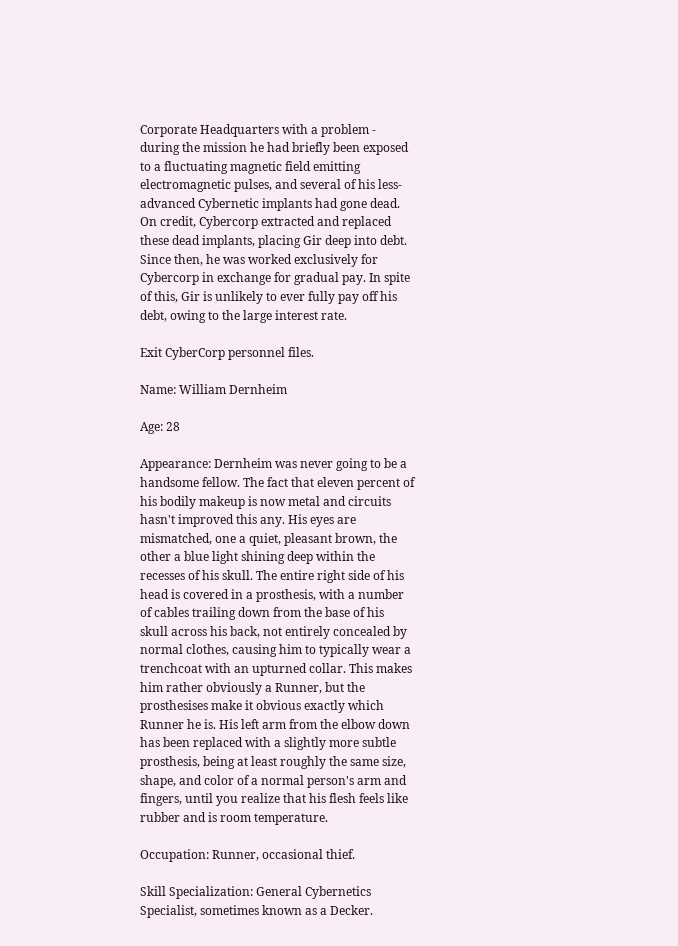Corporate Headquarters with a problem - during the mission he had briefly been exposed to a fluctuating magnetic field emitting electromagnetic pulses, and several of his less-advanced Cybernetic implants had gone dead. On credit, Cybercorp extracted and replaced these dead implants, placing Gir deep into debt. Since then, he was worked exclusively for Cybercorp in exchange for gradual pay. In spite of this, Gir is unlikely to ever fully pay off his debt, owing to the large interest rate.

Exit CyberCorp personnel files.

Name: William Dernheim

Age: 28

Appearance: Dernheim was never going to be a handsome fellow. The fact that eleven percent of his bodily makeup is now metal and circuits hasn't improved this any. His eyes are mismatched, one a quiet, pleasant brown, the other a blue light shining deep within the recesses of his skull. The entire right side of his head is covered in a prosthesis, with a number of cables trailing down from the base of his skull across his back, not entirely concealed by normal clothes, causing him to typically wear a trenchcoat with an upturned collar. This makes him rather obviously a Runner, but the prosthesises make it obvious exactly which Runner he is. His left arm from the elbow down has been replaced with a slightly more subtle prosthesis, being at least roughly the same size, shape, and color of a normal person's arm and fingers, until you realize that his flesh feels like rubber and is room temperature.

Occupation: Runner, occasional thief.

Skill Specialization: General Cybernetics Specialist, sometimes known as a Decker.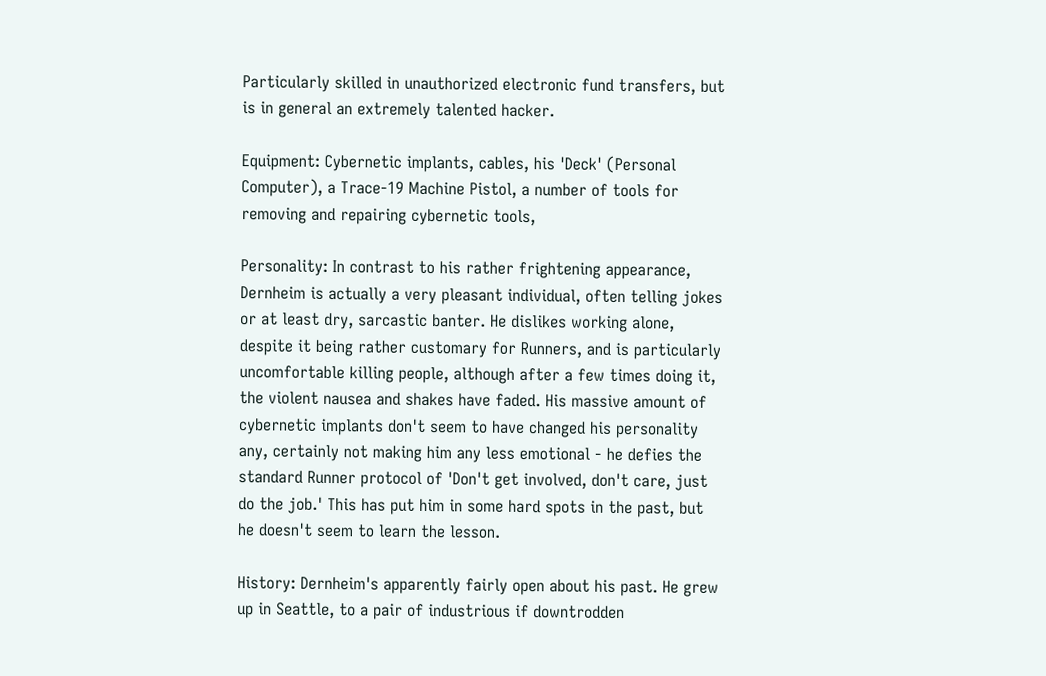Particularly skilled in unauthorized electronic fund transfers, but is in general an extremely talented hacker.

Equipment: Cybernetic implants, cables, his 'Deck' (Personal Computer), a Trace-19 Machine Pistol, a number of tools for removing and repairing cybernetic tools,

Personality: In contrast to his rather frightening appearance, Dernheim is actually a very pleasant individual, often telling jokes or at least dry, sarcastic banter. He dislikes working alone, despite it being rather customary for Runners, and is particularly uncomfortable killing people, although after a few times doing it, the violent nausea and shakes have faded. His massive amount of cybernetic implants don't seem to have changed his personality any, certainly not making him any less emotional - he defies the standard Runner protocol of 'Don't get involved, don't care, just do the job.' This has put him in some hard spots in the past, but he doesn't seem to learn the lesson.

History: Dernheim's apparently fairly open about his past. He grew up in Seattle, to a pair of industrious if downtrodden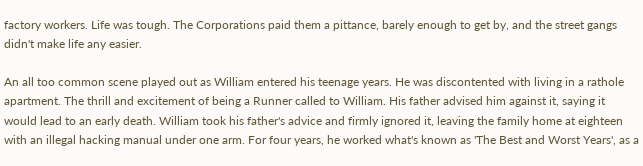factory workers. Life was tough. The Corporations paid them a pittance, barely enough to get by, and the street gangs didn't make life any easier.

An all too common scene played out as William entered his teenage years. He was discontented with living in a rathole apartment. The thrill and excitement of being a Runner called to William. His father advised him against it, saying it would lead to an early death. William took his father's advice and firmly ignored it, leaving the family home at eighteen with an illegal hacking manual under one arm. For four years, he worked what's known as 'The Best and Worst Years', as a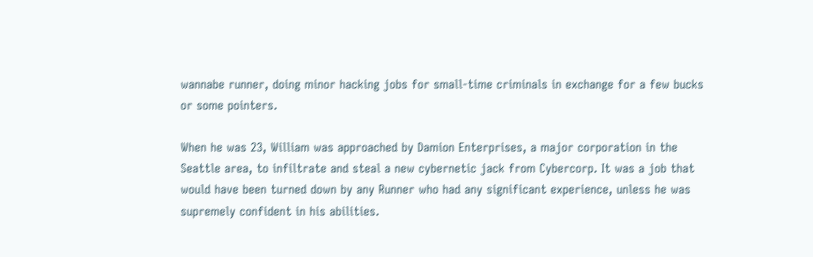wannabe runner, doing minor hacking jobs for small-time criminals in exchange for a few bucks or some pointers.

When he was 23, William was approached by Damion Enterprises, a major corporation in the Seattle area, to infiltrate and steal a new cybernetic jack from Cybercorp. It was a job that would have been turned down by any Runner who had any significant experience, unless he was supremely confident in his abilities.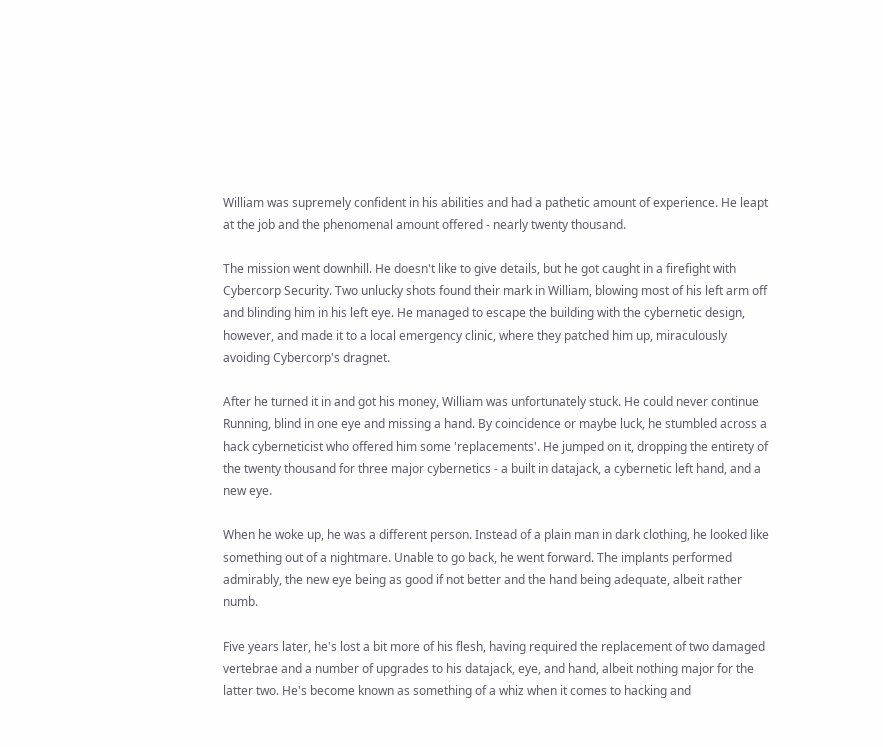William was supremely confident in his abilities and had a pathetic amount of experience. He leapt at the job and the phenomenal amount offered - nearly twenty thousand.

The mission went downhill. He doesn't like to give details, but he got caught in a firefight with Cybercorp Security. Two unlucky shots found their mark in William, blowing most of his left arm off and blinding him in his left eye. He managed to escape the building with the cybernetic design, however, and made it to a local emergency clinic, where they patched him up, miraculously avoiding Cybercorp's dragnet.

After he turned it in and got his money, William was unfortunately stuck. He could never continue Running, blind in one eye and missing a hand. By coincidence or maybe luck, he stumbled across a hack cyberneticist who offered him some 'replacements'. He jumped on it, dropping the entirety of the twenty thousand for three major cybernetics - a built in datajack, a cybernetic left hand, and a new eye.

When he woke up, he was a different person. Instead of a plain man in dark clothing, he looked like something out of a nightmare. Unable to go back, he went forward. The implants performed admirably, the new eye being as good if not better and the hand being adequate, albeit rather numb.

Five years later, he's lost a bit more of his flesh, having required the replacement of two damaged vertebrae and a number of upgrades to his datajack, eye, and hand, albeit nothing major for the latter two. He's become known as something of a whiz when it comes to hacking and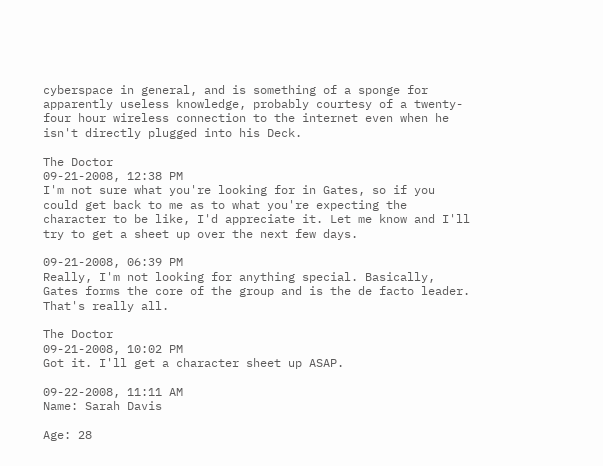cyberspace in general, and is something of a sponge for apparently useless knowledge, probably courtesy of a twenty-four hour wireless connection to the internet even when he isn't directly plugged into his Deck.

The Doctor
09-21-2008, 12:38 PM
I'm not sure what you're looking for in Gates, so if you could get back to me as to what you're expecting the character to be like, I'd appreciate it. Let me know and I'll try to get a sheet up over the next few days.

09-21-2008, 06:39 PM
Really, I'm not looking for anything special. Basically, Gates forms the core of the group and is the de facto leader. That's really all.

The Doctor
09-21-2008, 10:02 PM
Got it. I'll get a character sheet up ASAP.

09-22-2008, 11:11 AM
Name: Sarah Davis

Age: 28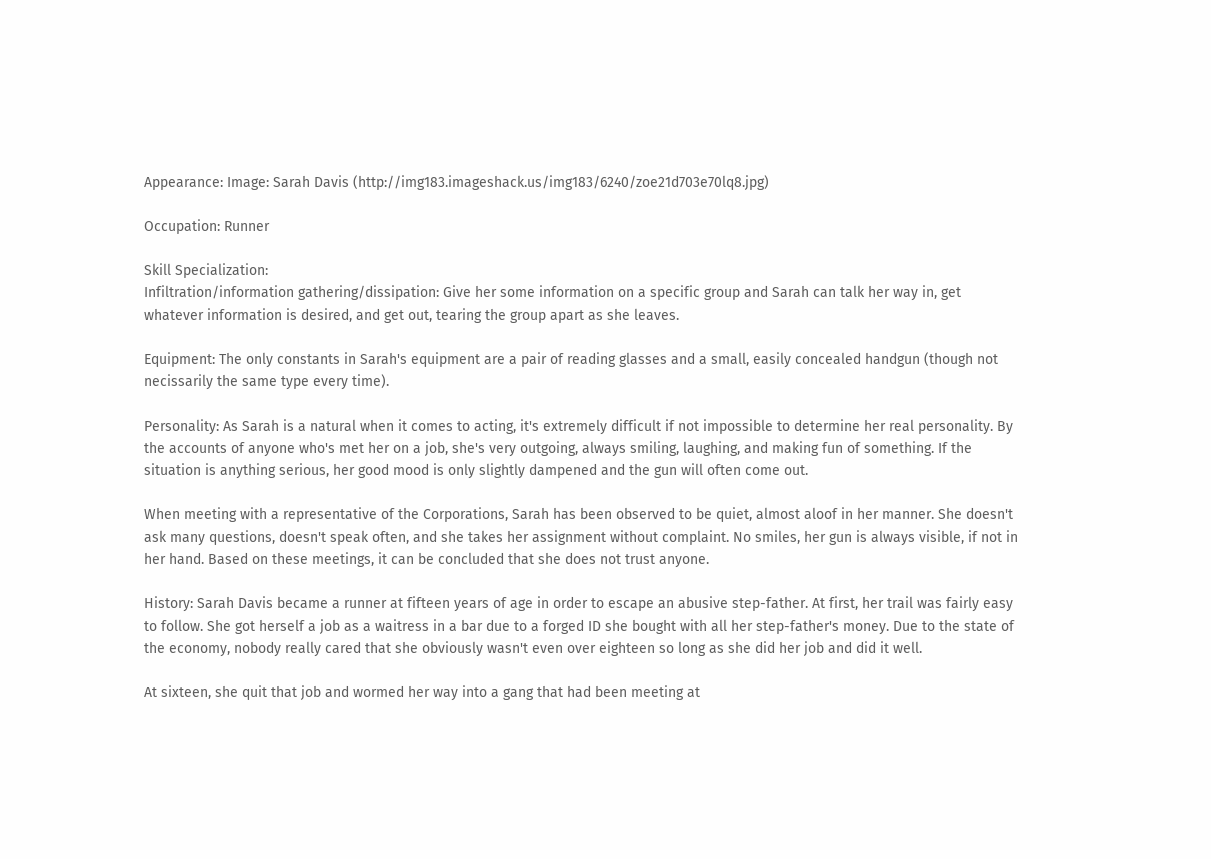Appearance: Image: Sarah Davis (http://img183.imageshack.us/img183/6240/zoe21d703e70lq8.jpg)

Occupation: Runner

Skill Specialization:
Infiltration/information gathering/dissipation: Give her some information on a specific group and Sarah can talk her way in, get whatever information is desired, and get out, tearing the group apart as she leaves.

Equipment: The only constants in Sarah's equipment are a pair of reading glasses and a small, easily concealed handgun (though not necissarily the same type every time).

Personality: As Sarah is a natural when it comes to acting, it's extremely difficult if not impossible to determine her real personality. By the accounts of anyone who's met her on a job, she's very outgoing, always smiling, laughing, and making fun of something. If the situation is anything serious, her good mood is only slightly dampened and the gun will often come out.

When meeting with a representative of the Corporations, Sarah has been observed to be quiet, almost aloof in her manner. She doesn't ask many questions, doesn't speak often, and she takes her assignment without complaint. No smiles, her gun is always visible, if not in her hand. Based on these meetings, it can be concluded that she does not trust anyone.

History: Sarah Davis became a runner at fifteen years of age in order to escape an abusive step-father. At first, her trail was fairly easy to follow. She got herself a job as a waitress in a bar due to a forged ID she bought with all her step-father's money. Due to the state of the economy, nobody really cared that she obviously wasn't even over eighteen so long as she did her job and did it well.

At sixteen, she quit that job and wormed her way into a gang that had been meeting at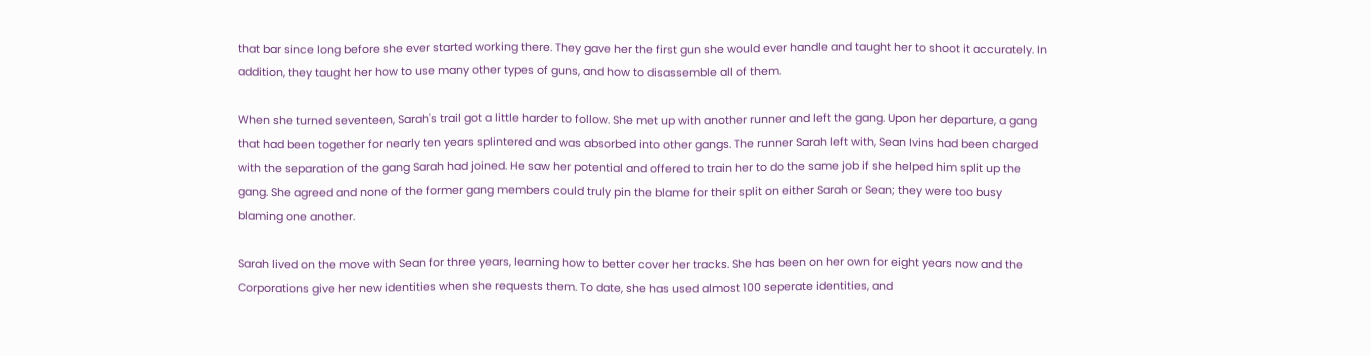that bar since long before she ever started working there. They gave her the first gun she would ever handle and taught her to shoot it accurately. In addition, they taught her how to use many other types of guns, and how to disassemble all of them.

When she turned seventeen, Sarah's trail got a little harder to follow. She met up with another runner and left the gang. Upon her departure, a gang that had been together for nearly ten years splintered and was absorbed into other gangs. The runner Sarah left with, Sean Ivins had been charged with the separation of the gang Sarah had joined. He saw her potential and offered to train her to do the same job if she helped him split up the gang. She agreed and none of the former gang members could truly pin the blame for their split on either Sarah or Sean; they were too busy blaming one another.

Sarah lived on the move with Sean for three years, learning how to better cover her tracks. She has been on her own for eight years now and the Corporations give her new identities when she requests them. To date, she has used almost 100 seperate identities, and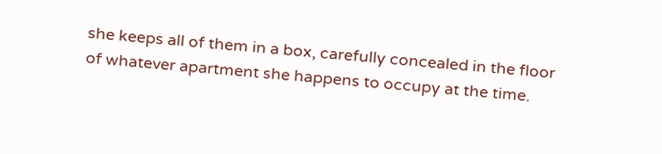she keeps all of them in a box, carefully concealed in the floor of whatever apartment she happens to occupy at the time.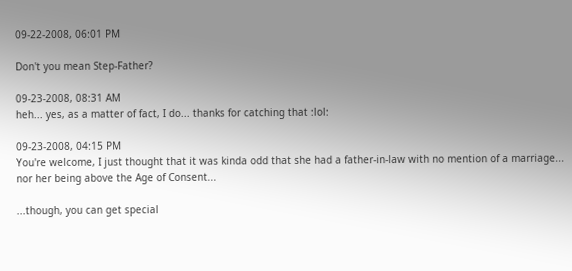09-22-2008, 06:01 PM

Don't you mean Step-Father?

09-23-2008, 08:31 AM
heh... yes, as a matter of fact, I do... thanks for catching that :lol:

09-23-2008, 04:15 PM
You're welcome, I just thought that it was kinda odd that she had a father-in-law with no mention of a marriage... nor her being above the Age of Consent...

...though, you can get special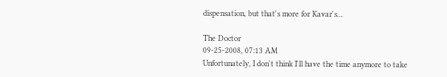dispensation, but that's more for Kavar's...

The Doctor
09-25-2008, 07:13 AM
Unfortunately, I don't think I'll have the time anymore to take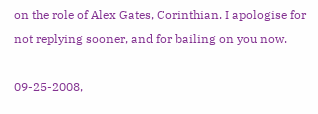on the role of Alex Gates, Corinthian. I apologise for not replying sooner, and for bailing on you now.

09-25-2008,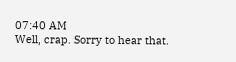07:40 AM
Well, crap. Sorry to hear that.